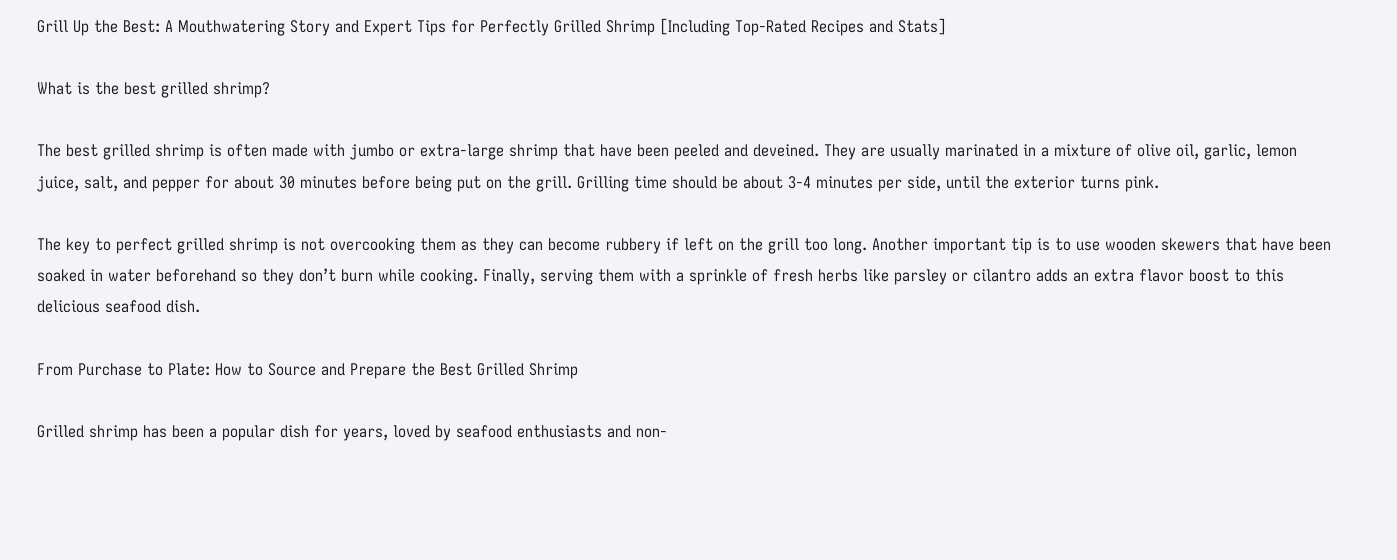Grill Up the Best: A Mouthwatering Story and Expert Tips for Perfectly Grilled Shrimp [Including Top-Rated Recipes and Stats]

What is the best grilled shrimp?

The best grilled shrimp is often made with jumbo or extra-large shrimp that have been peeled and deveined. They are usually marinated in a mixture of olive oil, garlic, lemon juice, salt, and pepper for about 30 minutes before being put on the grill. Grilling time should be about 3-4 minutes per side, until the exterior turns pink.

The key to perfect grilled shrimp is not overcooking them as they can become rubbery if left on the grill too long. Another important tip is to use wooden skewers that have been soaked in water beforehand so they don’t burn while cooking. Finally, serving them with a sprinkle of fresh herbs like parsley or cilantro adds an extra flavor boost to this delicious seafood dish.

From Purchase to Plate: How to Source and Prepare the Best Grilled Shrimp

Grilled shrimp has been a popular dish for years, loved by seafood enthusiasts and non-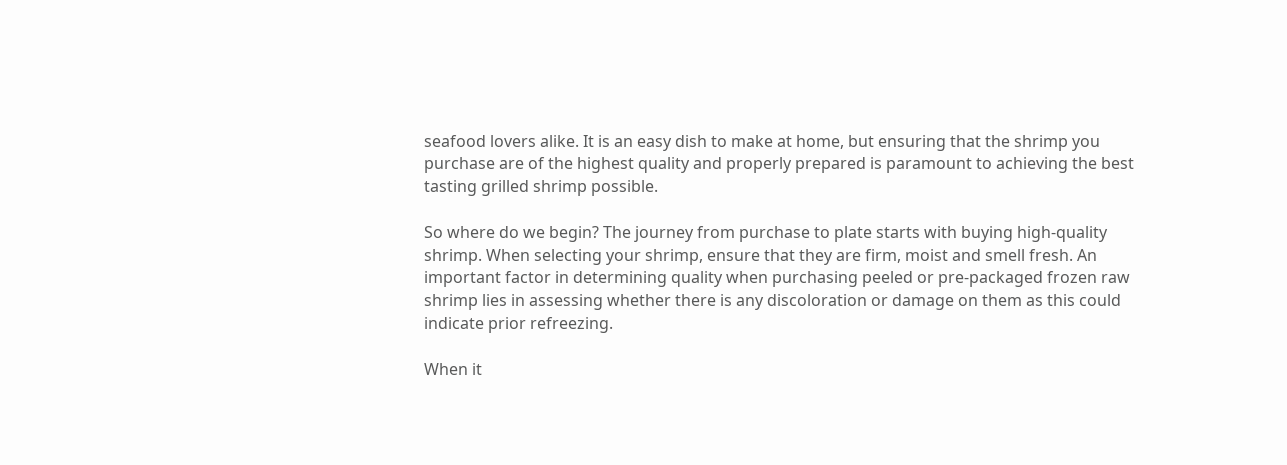seafood lovers alike. It is an easy dish to make at home, but ensuring that the shrimp you purchase are of the highest quality and properly prepared is paramount to achieving the best tasting grilled shrimp possible.

So where do we begin? The journey from purchase to plate starts with buying high-quality shrimp. When selecting your shrimp, ensure that they are firm, moist and smell fresh. An important factor in determining quality when purchasing peeled or pre-packaged frozen raw shrimp lies in assessing whether there is any discoloration or damage on them as this could indicate prior refreezing.

When it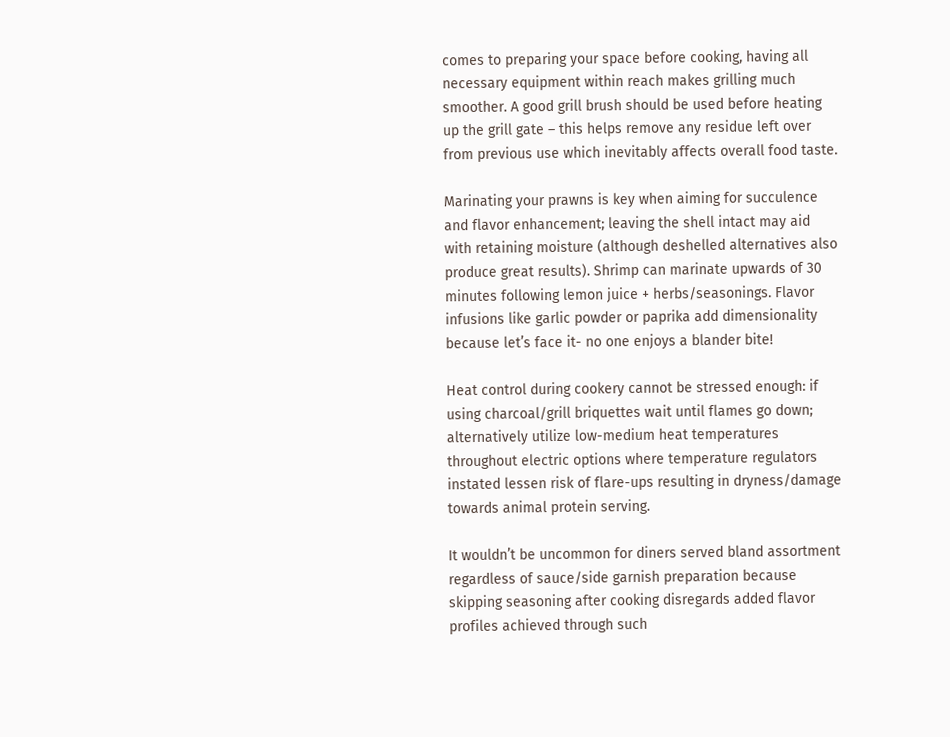comes to preparing your space before cooking, having all necessary equipment within reach makes grilling much smoother. A good grill brush should be used before heating up the grill gate – this helps remove any residue left over from previous use which inevitably affects overall food taste.

Marinating your prawns is key when aiming for succulence and flavor enhancement; leaving the shell intact may aid with retaining moisture (although deshelled alternatives also produce great results). Shrimp can marinate upwards of 30 minutes following lemon juice + herbs/seasonings. Flavor infusions like garlic powder or paprika add dimensionality because let’s face it- no one enjoys a blander bite!

Heat control during cookery cannot be stressed enough: if using charcoal/grill briquettes wait until flames go down; alternatively utilize low-medium heat temperatures throughout electric options where temperature regulators instated lessen risk of flare-ups resulting in dryness/damage towards animal protein serving.

It wouldn’t be uncommon for diners served bland assortment regardless of sauce/side garnish preparation because skipping seasoning after cooking disregards added flavor profiles achieved through such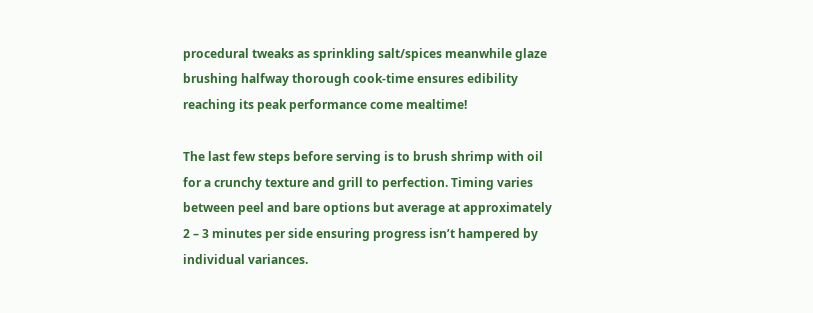procedural tweaks as sprinkling salt/spices meanwhile glaze brushing halfway thorough cook-time ensures edibility reaching its peak performance come mealtime!

The last few steps before serving is to brush shrimp with oil for a crunchy texture and grill to perfection. Timing varies between peel and bare options but average at approximately 2 – 3 minutes per side ensuring progress isn’t hampered by individual variances.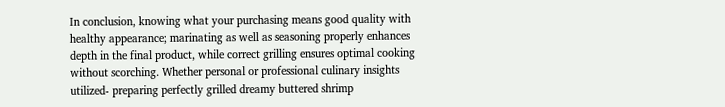In conclusion, knowing what your purchasing means good quality with healthy appearance; marinating as well as seasoning properly enhances depth in the final product, while correct grilling ensures optimal cooking without scorching. Whether personal or professional culinary insights utilized- preparing perfectly grilled dreamy buttered shrimp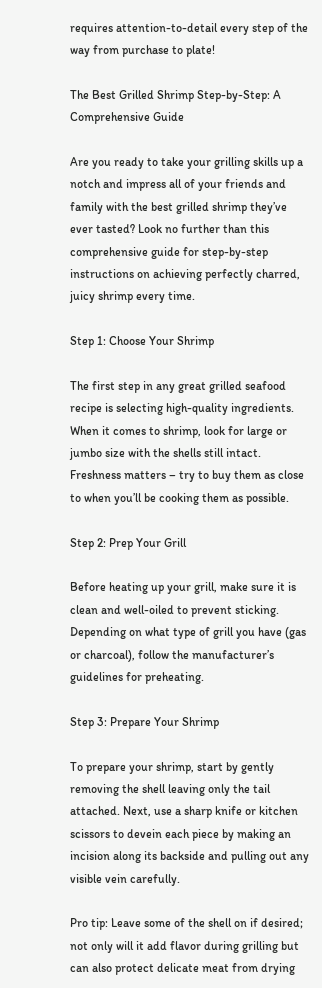requires attention-to-detail every step of the way from purchase to plate!

The Best Grilled Shrimp Step-by-Step: A Comprehensive Guide

Are you ready to take your grilling skills up a notch and impress all of your friends and family with the best grilled shrimp they’ve ever tasted? Look no further than this comprehensive guide for step-by-step instructions on achieving perfectly charred, juicy shrimp every time.

Step 1: Choose Your Shrimp

The first step in any great grilled seafood recipe is selecting high-quality ingredients. When it comes to shrimp, look for large or jumbo size with the shells still intact. Freshness matters – try to buy them as close to when you’ll be cooking them as possible.

Step 2: Prep Your Grill

Before heating up your grill, make sure it is clean and well-oiled to prevent sticking. Depending on what type of grill you have (gas or charcoal), follow the manufacturer’s guidelines for preheating.

Step 3: Prepare Your Shrimp

To prepare your shrimp, start by gently removing the shell leaving only the tail attached. Next, use a sharp knife or kitchen scissors to devein each piece by making an incision along its backside and pulling out any visible vein carefully.

Pro tip: Leave some of the shell on if desired; not only will it add flavor during grilling but can also protect delicate meat from drying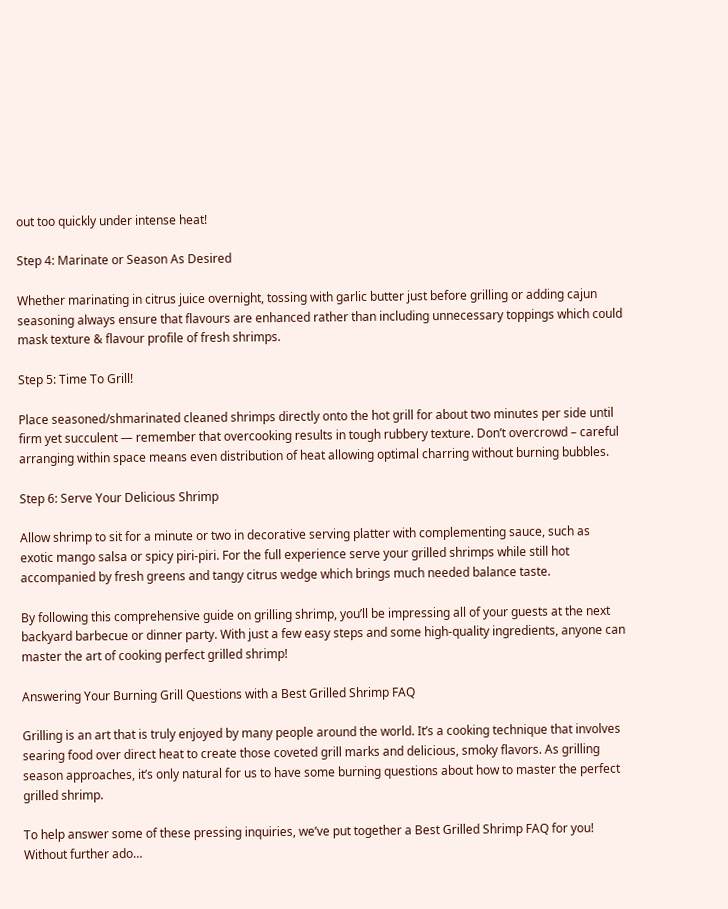out too quickly under intense heat!

Step 4: Marinate or Season As Desired

Whether marinating in citrus juice overnight, tossing with garlic butter just before grilling or adding cajun seasoning always ensure that flavours are enhanced rather than including unnecessary toppings which could mask texture & flavour profile of fresh shrimps.

Step 5: Time To Grill!

Place seasoned/shmarinated cleaned shrimps directly onto the hot grill for about two minutes per side until firm yet succulent — remember that overcooking results in tough rubbery texture. Don’t overcrowd – careful arranging within space means even distribution of heat allowing optimal charring without burning bubbles.

Step 6: Serve Your Delicious Shrimp

Allow shrimp to sit for a minute or two in decorative serving platter with complementing sauce, such as exotic mango salsa or spicy piri-piri. For the full experience serve your grilled shrimps while still hot accompanied by fresh greens and tangy citrus wedge which brings much needed balance taste.

By following this comprehensive guide on grilling shrimp, you’ll be impressing all of your guests at the next backyard barbecue or dinner party. With just a few easy steps and some high-quality ingredients, anyone can master the art of cooking perfect grilled shrimp!

Answering Your Burning Grill Questions with a Best Grilled Shrimp FAQ

Grilling is an art that is truly enjoyed by many people around the world. It’s a cooking technique that involves searing food over direct heat to create those coveted grill marks and delicious, smoky flavors. As grilling season approaches, it’s only natural for us to have some burning questions about how to master the perfect grilled shrimp.

To help answer some of these pressing inquiries, we’ve put together a Best Grilled Shrimp FAQ for you! Without further ado…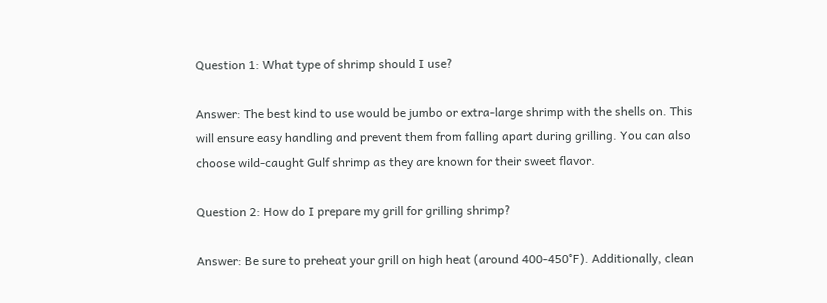Question 1: What type of shrimp should I use?

Answer: The best kind to use would be jumbo or extra-large shrimp with the shells on. This will ensure easy handling and prevent them from falling apart during grilling. You can also choose wild-caught Gulf shrimp as they are known for their sweet flavor.

Question 2: How do I prepare my grill for grilling shrimp?

Answer: Be sure to preheat your grill on high heat (around 400-450°F). Additionally, clean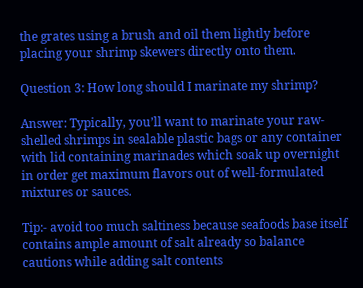the grates using a brush and oil them lightly before placing your shrimp skewers directly onto them.

Question 3: How long should I marinate my shrimp?

Answer: Typically, you’ll want to marinate your raw-shelled shrimps in sealable plastic bags or any container with lid containing marinades which soak up overnight in order get maximum flavors out of well-formulated mixtures or sauces.

Tip:- avoid too much saltiness because seafoods base itself contains ample amount of salt already so balance cautions while adding salt contents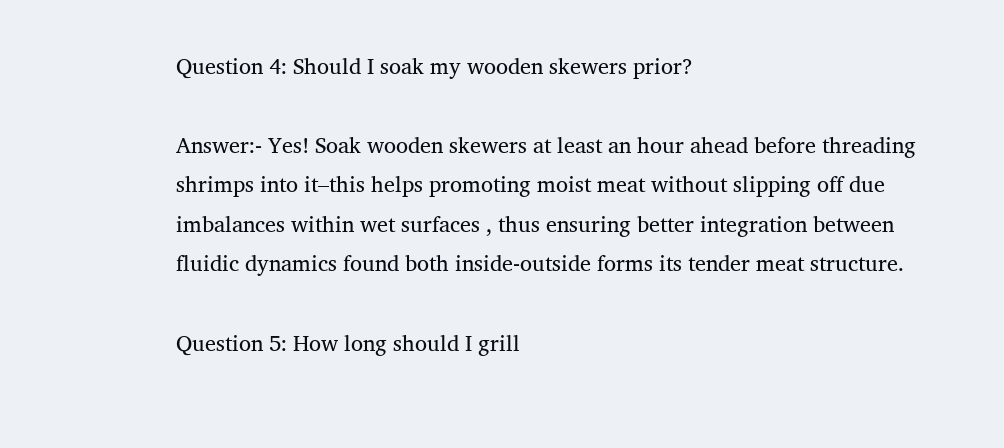Question 4: Should I soak my wooden skewers prior?

Answer:- Yes! Soak wooden skewers at least an hour ahead before threading shrimps into it–this helps promoting moist meat without slipping off due imbalances within wet surfaces , thus ensuring better integration between fluidic dynamics found both inside-outside forms its tender meat structure.

Question 5: How long should I grill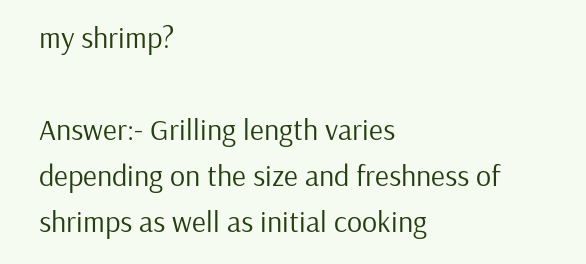my shrimp?

Answer:- Grilling length varies depending on the size and freshness of shrimps as well as initial cooking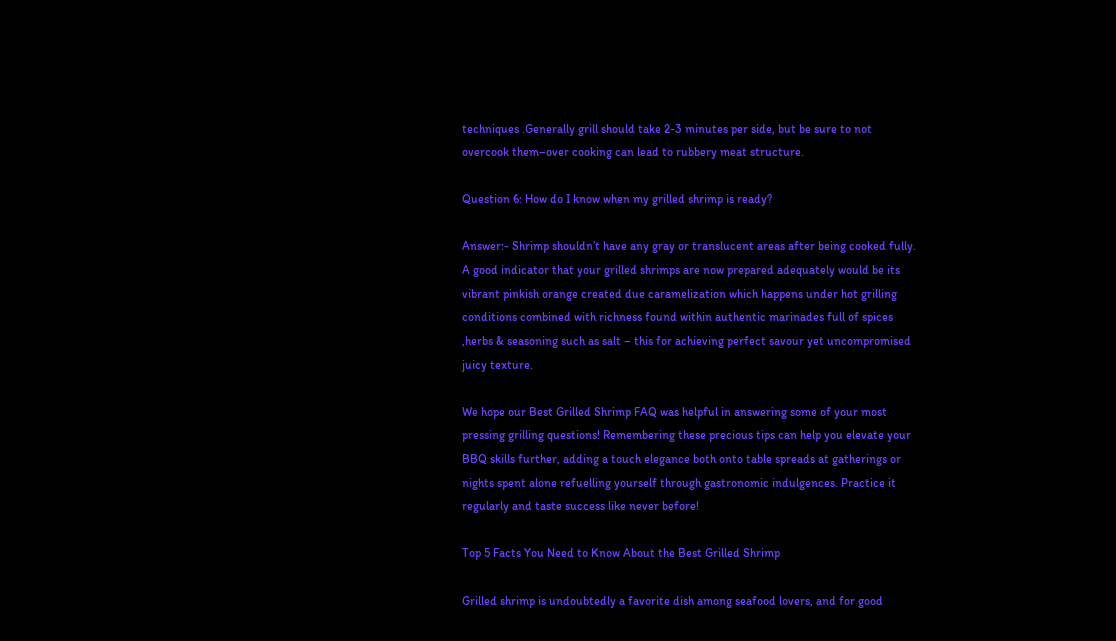techniques .Generally grill should take 2-3 minutes per side, but be sure to not overcook them–over cooking can lead to rubbery meat structure.

Question 6: How do I know when my grilled shrimp is ready?

Answer:- Shrimp shouldn’t have any gray or translucent areas after being cooked fully. A good indicator that your grilled shrimps are now prepared adequately would be its vibrant pinkish orange created due caramelization which happens under hot grilling conditions combined with richness found within authentic marinades full of spices ,herbs & seasoning such as salt – this for achieving perfect savour yet uncompromised juicy texture.

We hope our Best Grilled Shrimp FAQ was helpful in answering some of your most pressing grilling questions! Remembering these precious tips can help you elevate your BBQ skills further, adding a touch elegance both onto table spreads at gatherings or nights spent alone refuelling yourself through gastronomic indulgences. Practice it regularly and taste success like never before!

Top 5 Facts You Need to Know About the Best Grilled Shrimp

Grilled shrimp is undoubtedly a favorite dish among seafood lovers, and for good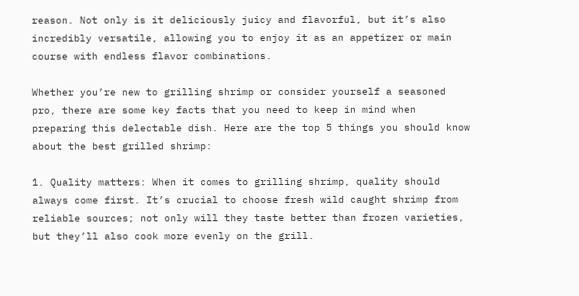reason. Not only is it deliciously juicy and flavorful, but it’s also incredibly versatile, allowing you to enjoy it as an appetizer or main course with endless flavor combinations.

Whether you’re new to grilling shrimp or consider yourself a seasoned pro, there are some key facts that you need to keep in mind when preparing this delectable dish. Here are the top 5 things you should know about the best grilled shrimp:

1. Quality matters: When it comes to grilling shrimp, quality should always come first. It’s crucial to choose fresh wild caught shrimp from reliable sources; not only will they taste better than frozen varieties, but they’ll also cook more evenly on the grill.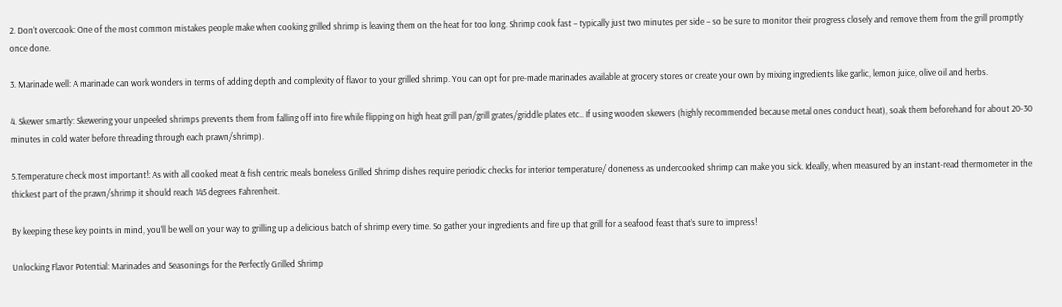2. Don’t overcook: One of the most common mistakes people make when cooking grilled shrimp is leaving them on the heat for too long. Shrimp cook fast – typically just two minutes per side – so be sure to monitor their progress closely and remove them from the grill promptly once done.

3. Marinade well: A marinade can work wonders in terms of adding depth and complexity of flavor to your grilled shrimp. You can opt for pre-made marinades available at grocery stores or create your own by mixing ingredients like garlic, lemon juice, olive oil and herbs.

4. Skewer smartly: Skewering your unpeeled shrimps prevents them from falling off into fire while flipping on high heat grill pan/grill grates/griddle plates etc.. If using wooden skewers (highly recommended because metal ones conduct heat), soak them beforehand for about 20-30 minutes in cold water before threading through each prawn/shrimp).

5.Temperature check most important!: As with all cooked meat & fish centric meals boneless Grilled Shrimp dishes require periodic checks for interior temperature/ doneness as undercooked shrimp can make you sick. Ideally, when measured by an instant-read thermometer in the thickest part of the prawn/shrimp it should reach 145 degrees Fahrenheit.

By keeping these key points in mind, you’ll be well on your way to grilling up a delicious batch of shrimp every time. So gather your ingredients and fire up that grill for a seafood feast that’s sure to impress!

Unlocking Flavor Potential: Marinades and Seasonings for the Perfectly Grilled Shrimp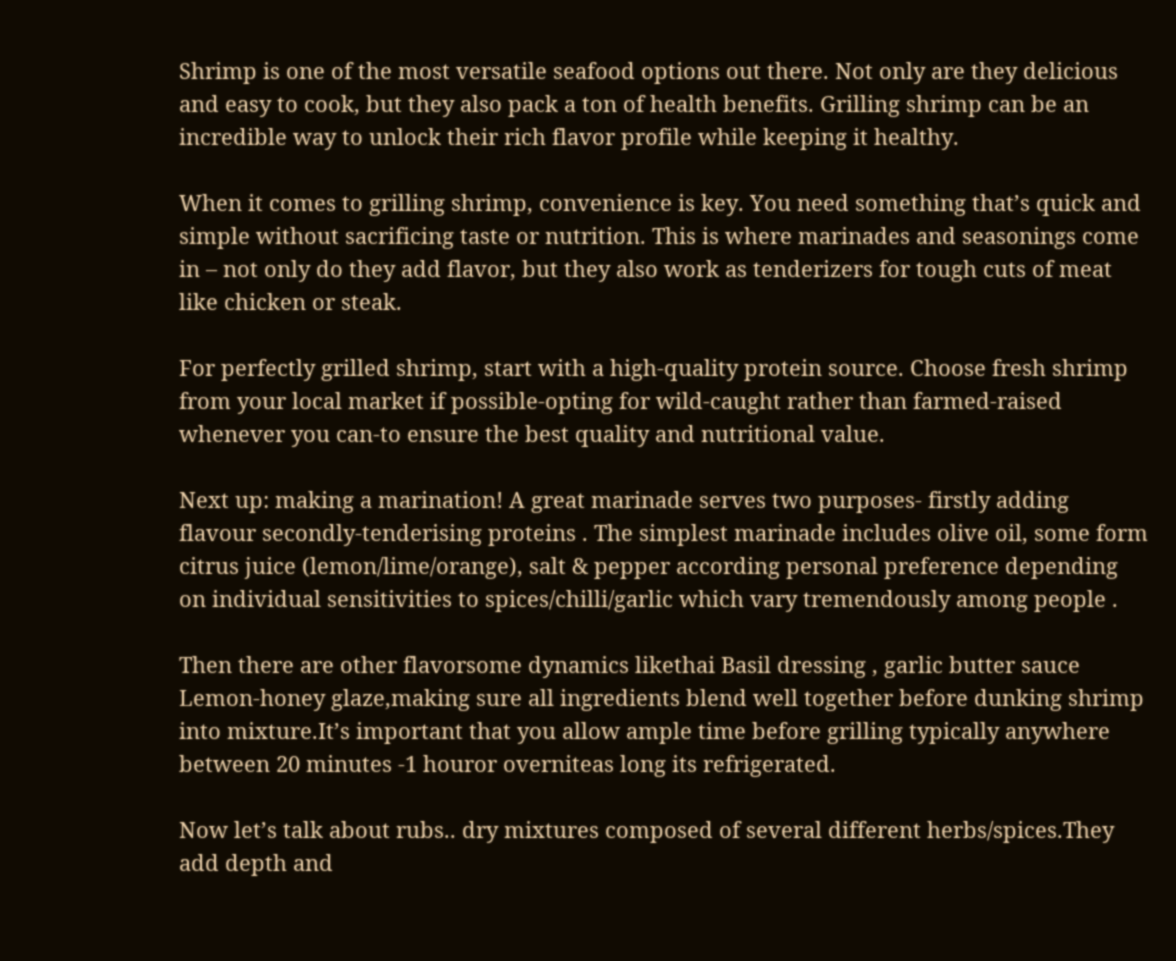Shrimp is one of the most versatile seafood options out there. Not only are they delicious and easy to cook, but they also pack a ton of health benefits. Grilling shrimp can be an incredible way to unlock their rich flavor profile while keeping it healthy.

When it comes to grilling shrimp, convenience is key. You need something that’s quick and simple without sacrificing taste or nutrition. This is where marinades and seasonings come in – not only do they add flavor, but they also work as tenderizers for tough cuts of meat like chicken or steak.

For perfectly grilled shrimp, start with a high-quality protein source. Choose fresh shrimp from your local market if possible-opting for wild-caught rather than farmed-raised whenever you can-to ensure the best quality and nutritional value.

Next up: making a marination! A great marinade serves two purposes- firstly adding flavour secondly-tenderising proteins . The simplest marinade includes olive oil, some form citrus juice (lemon/lime/orange), salt & pepper according personal preference depending on individual sensitivities to spices/chilli/garlic which vary tremendously among people .

Then there are other flavorsome dynamics likethai Basil dressing , garlic butter sauce Lemon-honey glaze,making sure all ingredients blend well together before dunking shrimp into mixture.It’s important that you allow ample time before grilling typically anywhere between 20 minutes -1 houror overniteas long its refrigerated.

Now let’s talk about rubs.. dry mixtures composed of several different herbs/spices.They add depth and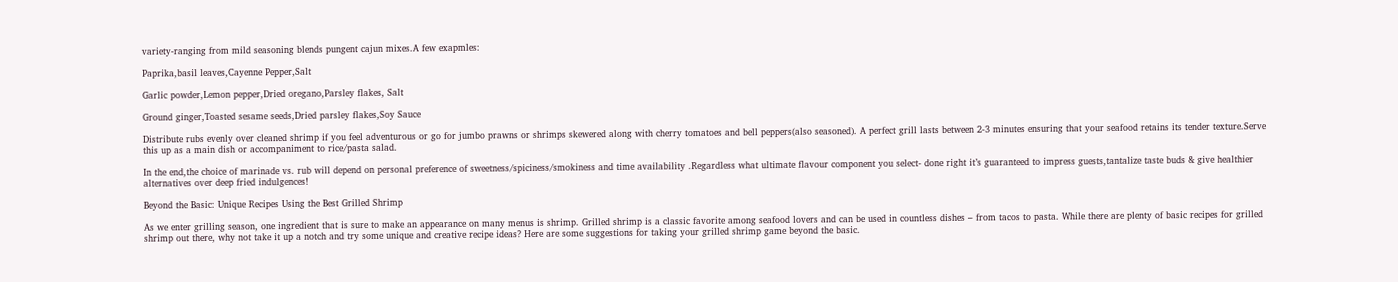variety-ranging from mild seasoning blends pungent cajun mixes.A few exapmles:

Paprika,basil leaves,Cayenne Pepper,Salt

Garlic powder,Lemon pepper,Dried oregano,Parsley flakes, Salt

Ground ginger,Toasted sesame seeds,Dried parsley flakes,Soy Sauce

Distribute rubs evenly over cleaned shrimp if you feel adventurous or go for jumbo prawns or shrimps skewered along with cherry tomatoes and bell peppers(also seasoned). A perfect grill lasts between 2-3 minutes ensuring that your seafood retains its tender texture.Serve this up as a main dish or accompaniment to rice/pasta salad.

In the end,the choice of marinade vs. rub will depend on personal preference of sweetness/spiciness/smokiness and time availability .Regardless what ultimate flavour component you select- done right it’s guaranteed to impress guests,tantalize taste buds & give healthier alternatives over deep fried indulgences!

Beyond the Basic: Unique Recipes Using the Best Grilled Shrimp

As we enter grilling season, one ingredient that is sure to make an appearance on many menus is shrimp. Grilled shrimp is a classic favorite among seafood lovers and can be used in countless dishes – from tacos to pasta. While there are plenty of basic recipes for grilled shrimp out there, why not take it up a notch and try some unique and creative recipe ideas? Here are some suggestions for taking your grilled shrimp game beyond the basic.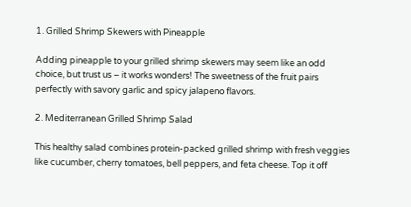1. Grilled Shrimp Skewers with Pineapple

Adding pineapple to your grilled shrimp skewers may seem like an odd choice, but trust us – it works wonders! The sweetness of the fruit pairs perfectly with savory garlic and spicy jalapeno flavors.

2. Mediterranean Grilled Shrimp Salad

This healthy salad combines protein-packed grilled shrimp with fresh veggies like cucumber, cherry tomatoes, bell peppers, and feta cheese. Top it off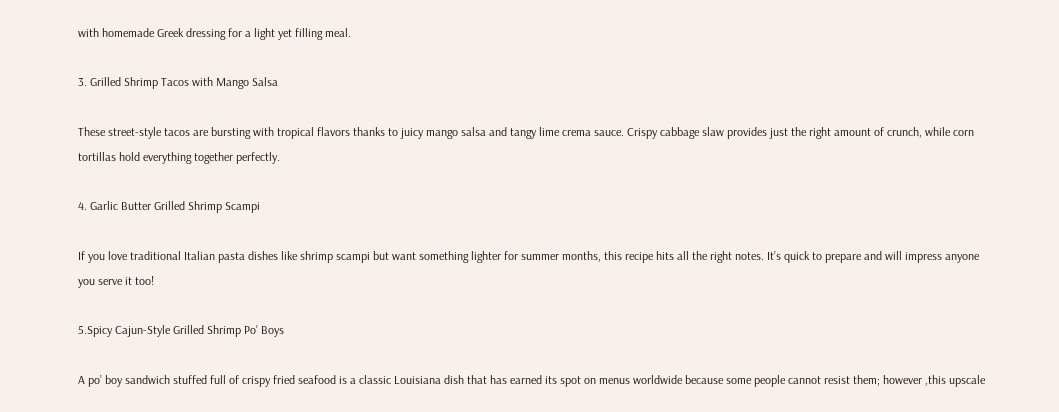with homemade Greek dressing for a light yet filling meal.

3. Grilled Shrimp Tacos with Mango Salsa

These street-style tacos are bursting with tropical flavors thanks to juicy mango salsa and tangy lime crema sauce. Crispy cabbage slaw provides just the right amount of crunch, while corn tortillas hold everything together perfectly.

4. Garlic Butter Grilled Shrimp Scampi

If you love traditional Italian pasta dishes like shrimp scampi but want something lighter for summer months, this recipe hits all the right notes. It’s quick to prepare and will impress anyone you serve it too!

5.Spicy Cajun-Style Grilled Shrimp Po’ Boys

A po’ boy sandwich stuffed full of crispy fried seafood is a classic Louisiana dish that has earned its spot on menus worldwide because some people cannot resist them; however ,this upscale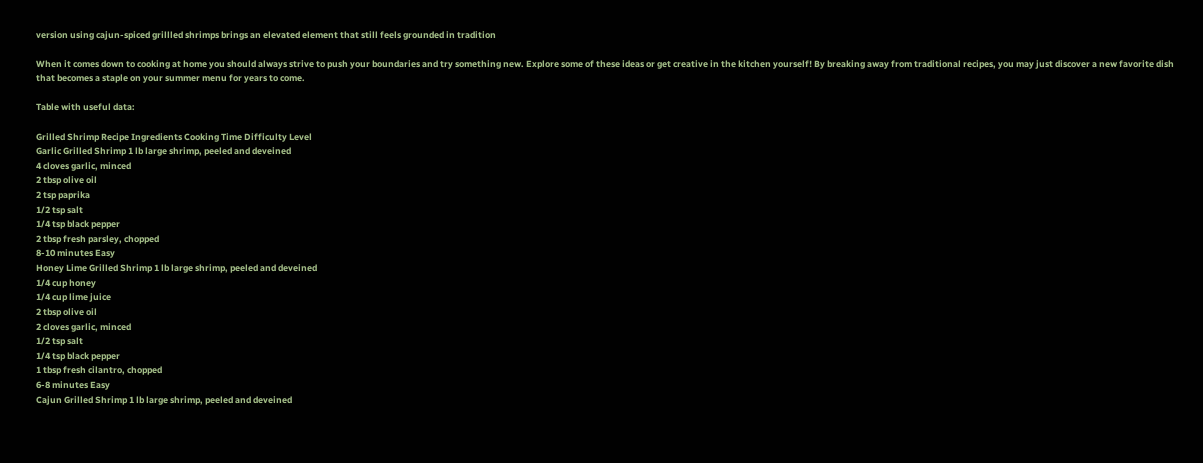version using cajun-spiced grillled shrimps brings an elevated element that still feels grounded in tradition

When it comes down to cooking at home you should always strive to push your boundaries and try something new. Explore some of these ideas or get creative in the kitchen yourself! By breaking away from traditional recipes, you may just discover a new favorite dish that becomes a staple on your summer menu for years to come.

Table with useful data:

Grilled Shrimp Recipe Ingredients Cooking Time Difficulty Level
Garlic Grilled Shrimp 1 lb large shrimp, peeled and deveined
4 cloves garlic, minced
2 tbsp olive oil
2 tsp paprika
1/2 tsp salt
1/4 tsp black pepper
2 tbsp fresh parsley, chopped
8-10 minutes Easy
Honey Lime Grilled Shrimp 1 lb large shrimp, peeled and deveined
1/4 cup honey
1/4 cup lime juice
2 tbsp olive oil
2 cloves garlic, minced
1/2 tsp salt
1/4 tsp black pepper
1 tbsp fresh cilantro, chopped
6-8 minutes Easy
Cajun Grilled Shrimp 1 lb large shrimp, peeled and deveined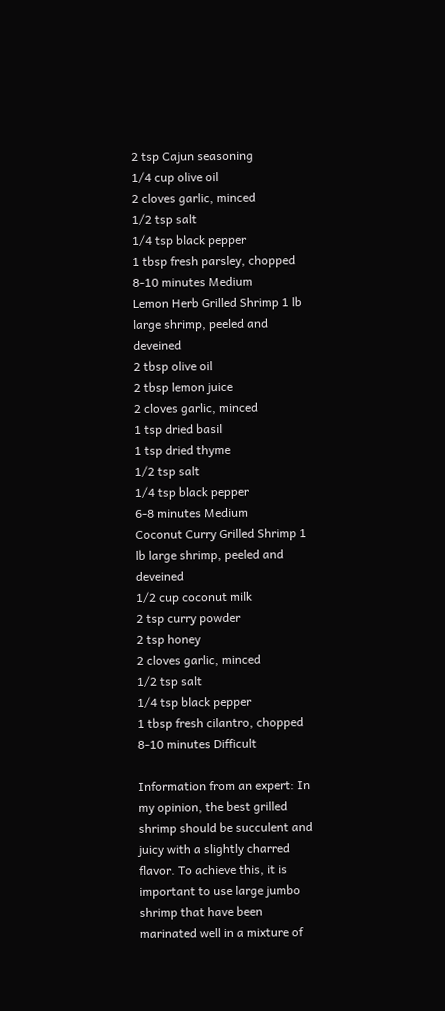2 tsp Cajun seasoning
1/4 cup olive oil
2 cloves garlic, minced
1/2 tsp salt
1/4 tsp black pepper
1 tbsp fresh parsley, chopped
8-10 minutes Medium
Lemon Herb Grilled Shrimp 1 lb large shrimp, peeled and deveined
2 tbsp olive oil
2 tbsp lemon juice
2 cloves garlic, minced
1 tsp dried basil
1 tsp dried thyme
1/2 tsp salt
1/4 tsp black pepper
6-8 minutes Medium
Coconut Curry Grilled Shrimp 1 lb large shrimp, peeled and deveined
1/2 cup coconut milk
2 tsp curry powder
2 tsp honey
2 cloves garlic, minced
1/2 tsp salt
1/4 tsp black pepper
1 tbsp fresh cilantro, chopped
8-10 minutes Difficult

Information from an expert: In my opinion, the best grilled shrimp should be succulent and juicy with a slightly charred flavor. To achieve this, it is important to use large jumbo shrimp that have been marinated well in a mixture of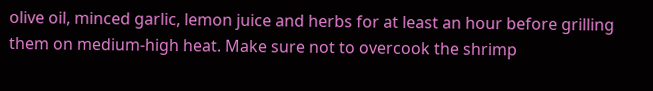olive oil, minced garlic, lemon juice and herbs for at least an hour before grilling them on medium-high heat. Make sure not to overcook the shrimp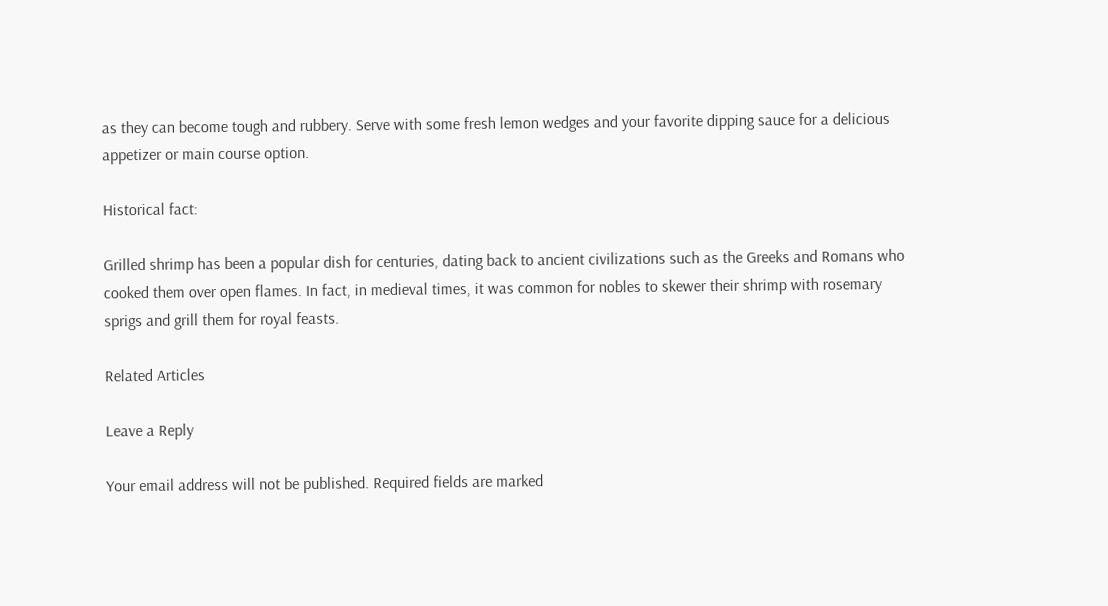as they can become tough and rubbery. Serve with some fresh lemon wedges and your favorite dipping sauce for a delicious appetizer or main course option.

Historical fact:

Grilled shrimp has been a popular dish for centuries, dating back to ancient civilizations such as the Greeks and Romans who cooked them over open flames. In fact, in medieval times, it was common for nobles to skewer their shrimp with rosemary sprigs and grill them for royal feasts.

Related Articles

Leave a Reply

Your email address will not be published. Required fields are marked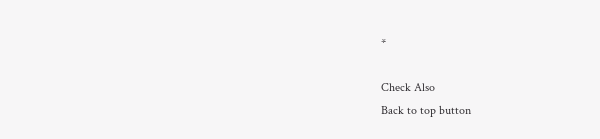*

Check Also
Back to top button